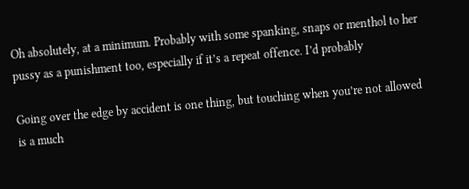Oh absolutely, at a minimum. Probably with some spanking, snaps or menthol to her pussy as a punishment too, especially if it’s a repeat offence. I’d probably

Going over the edge by accident is one thing, but touching when you’re not allowed is a much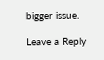bigger issue.

Leave a Reply